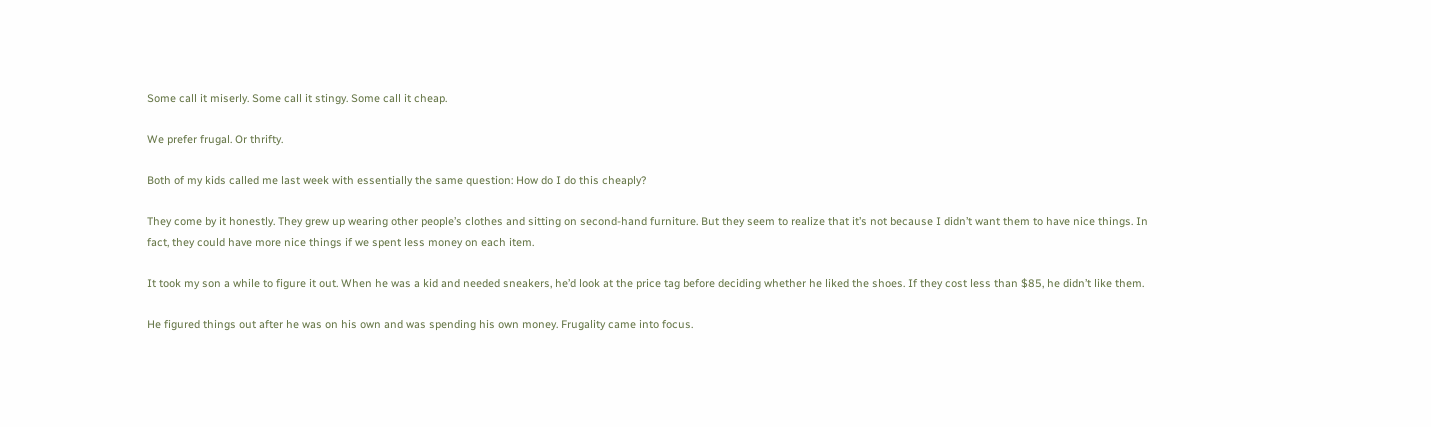Some call it miserly. Some call it stingy. Some call it cheap.

We prefer frugal. Or thrifty.

Both of my kids called me last week with essentially the same question: How do I do this cheaply?

They come by it honestly. They grew up wearing other people’s clothes and sitting on second-hand furniture. But they seem to realize that it’s not because I didn’t want them to have nice things. In fact, they could have more nice things if we spent less money on each item.

It took my son a while to figure it out. When he was a kid and needed sneakers, he’d look at the price tag before deciding whether he liked the shoes. If they cost less than $85, he didn’t like them.

He figured things out after he was on his own and was spending his own money. Frugality came into focus.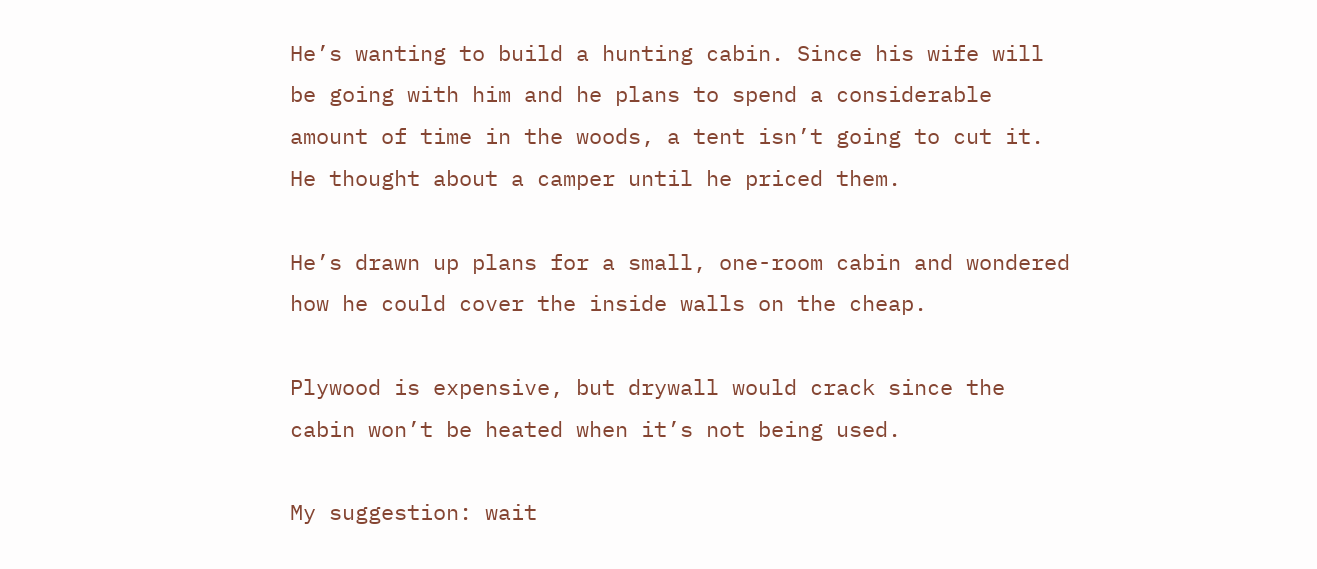He’s wanting to build a hunting cabin. Since his wife will be going with him and he plans to spend a considerable amount of time in the woods, a tent isn’t going to cut it. He thought about a camper until he priced them.

He’s drawn up plans for a small, one-room cabin and wondered how he could cover the inside walls on the cheap.

Plywood is expensive, but drywall would crack since the cabin won’t be heated when it’s not being used.

My suggestion: wait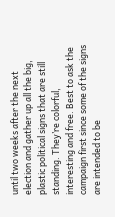until two weeks after the next election and gather up all the big, plastic political signs that are still standing. They’re colorful, interesting and free. Best to ask the campaign first since some of the signs are intended to be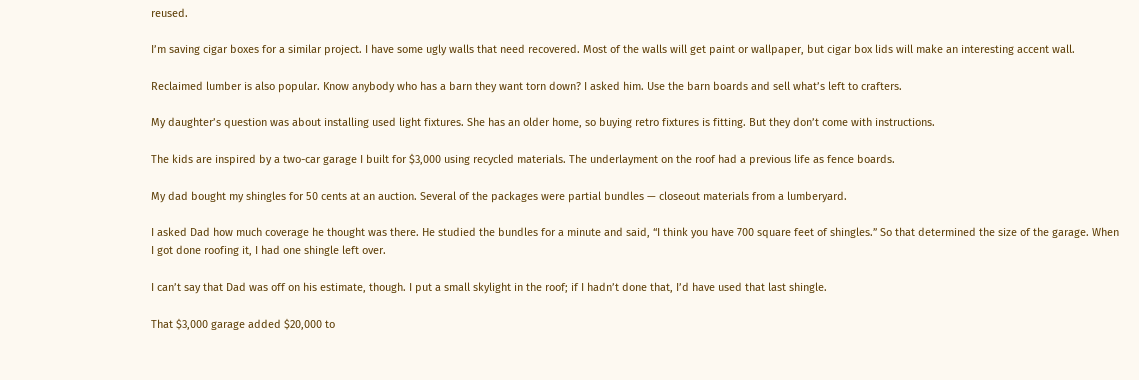reused.

I’m saving cigar boxes for a similar project. I have some ugly walls that need recovered. Most of the walls will get paint or wallpaper, but cigar box lids will make an interesting accent wall.

Reclaimed lumber is also popular. Know anybody who has a barn they want torn down? I asked him. Use the barn boards and sell what’s left to crafters.

My daughter’s question was about installing used light fixtures. She has an older home, so buying retro fixtures is fitting. But they don’t come with instructions.

The kids are inspired by a two-car garage I built for $3,000 using recycled materials. The underlayment on the roof had a previous life as fence boards.

My dad bought my shingles for 50 cents at an auction. Several of the packages were partial bundles — closeout materials from a lumberyard.

I asked Dad how much coverage he thought was there. He studied the bundles for a minute and said, “I think you have 700 square feet of shingles.” So that determined the size of the garage. When I got done roofing it, I had one shingle left over.

I can’t say that Dad was off on his estimate, though. I put a small skylight in the roof; if I hadn’t done that, I’d have used that last shingle.

That $3,000 garage added $20,000 to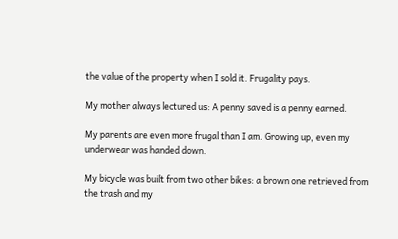the value of the property when I sold it. Frugality pays.

My mother always lectured us: A penny saved is a penny earned.

My parents are even more frugal than I am. Growing up, even my underwear was handed down.

My bicycle was built from two other bikes: a brown one retrieved from the trash and my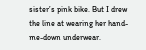sister’s pink bike. But I drew the line at wearing her hand-me-down underwear.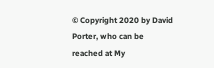© Copyright 2020 by David Porter, who can be reached at My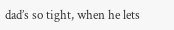dad’s so tight, when he lets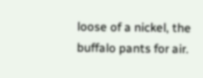loose of a nickel, the buffalo pants for air.